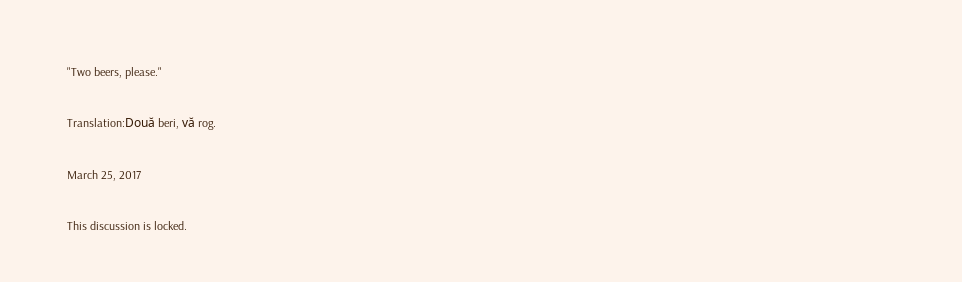"Two beers, please."

Translation:Două beri, vă rog.

March 25, 2017

This discussion is locked.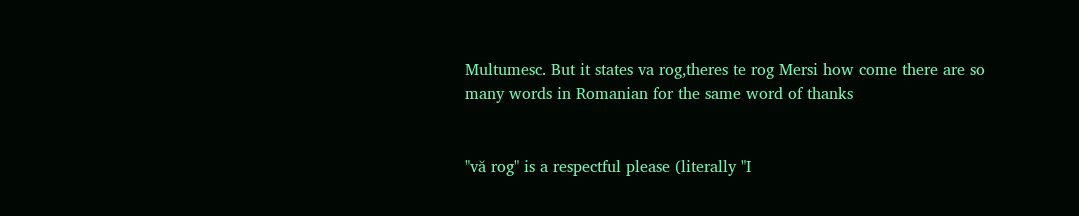Multumesc. But it states va rog,theres te rog Mersi how come there are so many words in Romanian for the same word of thanks


"vă rog" is a respectful please (literally "I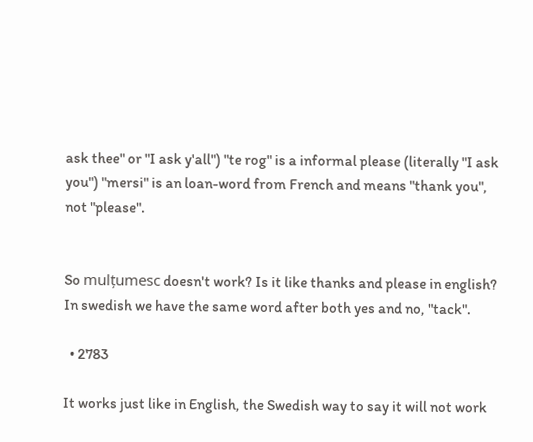ask thee" or "I ask y'all") "te rog" is a informal please (literally "I ask you") "mersi" is an loan-word from French and means "thank you", not "please".


So mulțumesc doesn't work? Is it like thanks and please in english? In swedish we have the same word after both yes and no, "tack".

  • 2783

It works just like in English, the Swedish way to say it will not work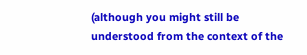(although you might still be understood from the context of the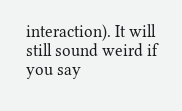interaction). It will still sound weird if you say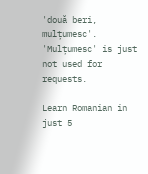'două beri, mulțumesc'. 'Mulțumesc' is just not used for requests.

Learn Romanian in just 5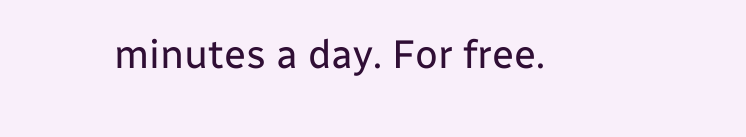minutes a day. For free.